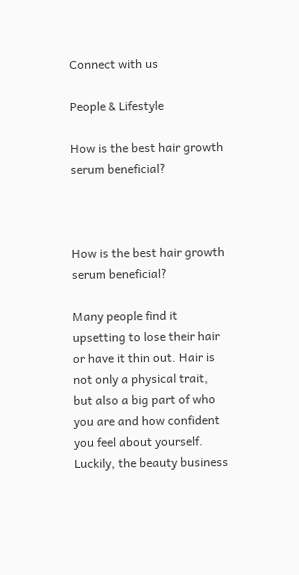Connect with us

People & Lifestyle

How is the best hair growth serum beneficial?



How is the best hair growth serum beneficial?

Many people find it upsetting to lose their hair or have it thin out. Hair is not only a physical trait, but also a big part of who you are and how confident you feel about yourself. Luckily, the beauty business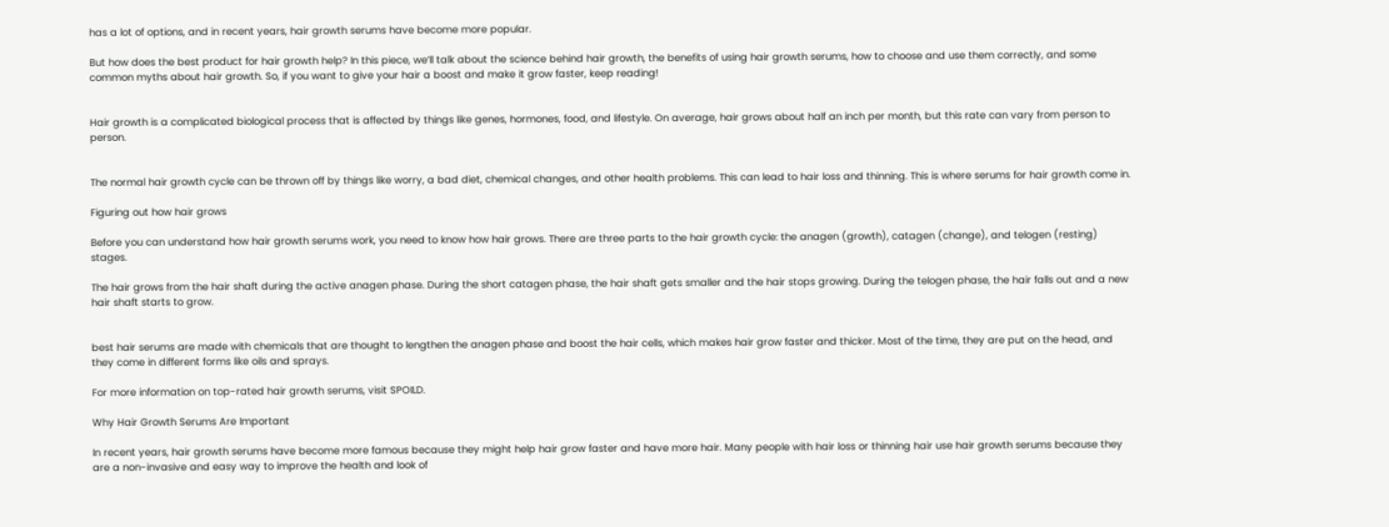has a lot of options, and in recent years, hair growth serums have become more popular.

But how does the best product for hair growth help? In this piece, we’ll talk about the science behind hair growth, the benefits of using hair growth serums, how to choose and use them correctly, and some common myths about hair growth. So, if you want to give your hair a boost and make it grow faster, keep reading!


Hair growth is a complicated biological process that is affected by things like genes, hormones, food, and lifestyle. On average, hair grows about half an inch per month, but this rate can vary from person to person.


The normal hair growth cycle can be thrown off by things like worry, a bad diet, chemical changes, and other health problems. This can lead to hair loss and thinning. This is where serums for hair growth come in.

Figuring out how hair grows

Before you can understand how hair growth serums work, you need to know how hair grows. There are three parts to the hair growth cycle: the anagen (growth), catagen (change), and telogen (resting) stages.

The hair grows from the hair shaft during the active anagen phase. During the short catagen phase, the hair shaft gets smaller and the hair stops growing. During the telogen phase, the hair falls out and a new hair shaft starts to grow.


best hair serums are made with chemicals that are thought to lengthen the anagen phase and boost the hair cells, which makes hair grow faster and thicker. Most of the time, they are put on the head, and they come in different forms like oils and sprays.

For more information on top-rated hair growth serums, visit SPOILD.

Why Hair Growth Serums Are Important

In recent years, hair growth serums have become more famous because they might help hair grow faster and have more hair. Many people with hair loss or thinning hair use hair growth serums because they are a non-invasive and easy way to improve the health and look of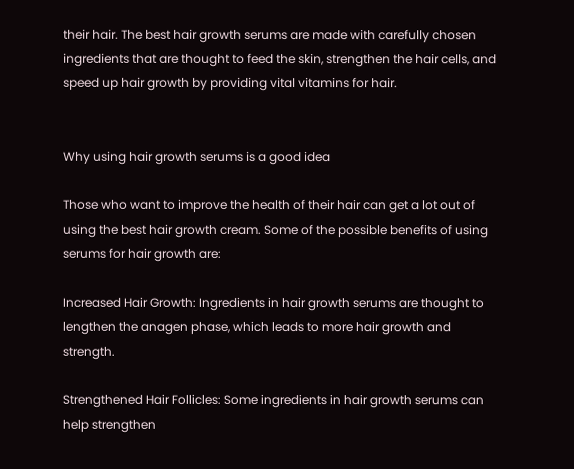their hair. The best hair growth serums are made with carefully chosen ingredients that are thought to feed the skin, strengthen the hair cells, and speed up hair growth by providing vital vitamins for hair.


Why using hair growth serums is a good idea

Those who want to improve the health of their hair can get a lot out of using the best hair growth cream. Some of the possible benefits of using serums for hair growth are:

Increased Hair Growth: Ingredients in hair growth serums are thought to lengthen the anagen phase, which leads to more hair growth and strength.

Strengthened Hair Follicles: Some ingredients in hair growth serums can help strengthen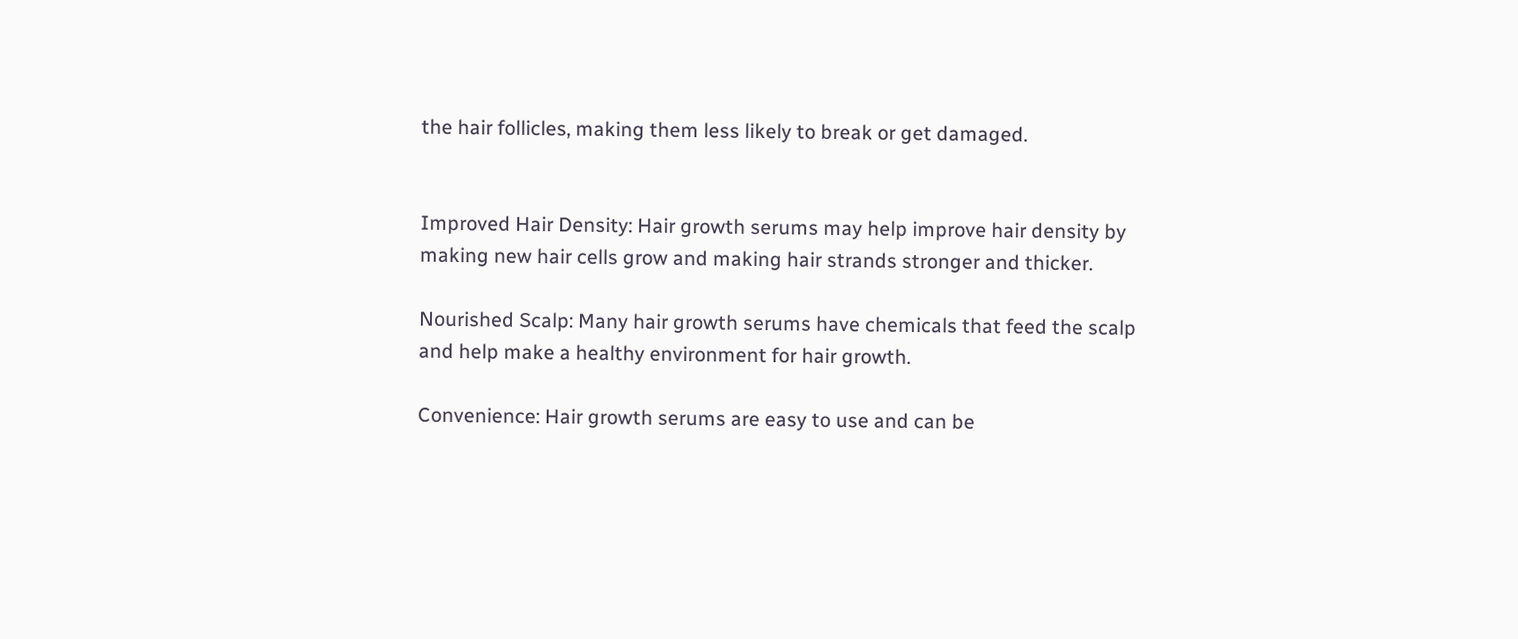the hair follicles, making them less likely to break or get damaged.


Improved Hair Density: Hair growth serums may help improve hair density by making new hair cells grow and making hair strands stronger and thicker.

Nourished Scalp: Many hair growth serums have chemicals that feed the scalp and help make a healthy environment for hair growth.

Convenience: Hair growth serums are easy to use and can be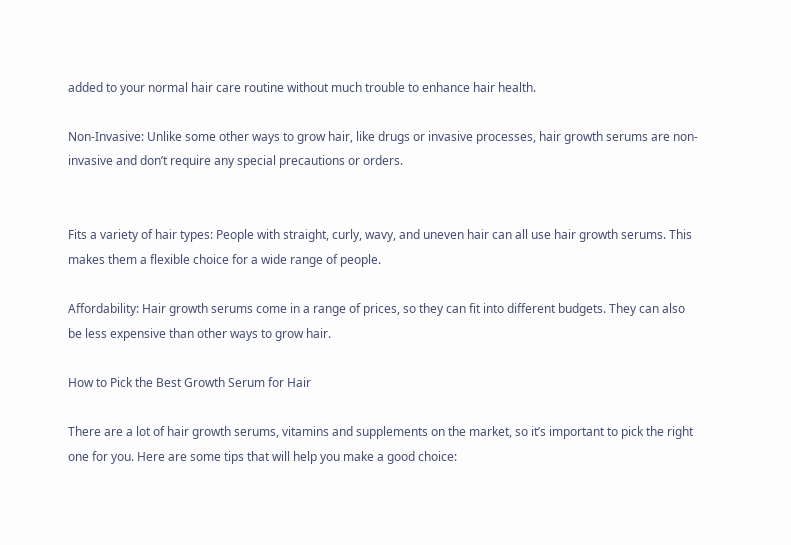added to your normal hair care routine without much trouble to enhance hair health.

Non-Invasive: Unlike some other ways to grow hair, like drugs or invasive processes, hair growth serums are non-invasive and don’t require any special precautions or orders.


Fits a variety of hair types: People with straight, curly, wavy, and uneven hair can all use hair growth serums. This makes them a flexible choice for a wide range of people.

Affordability: Hair growth serums come in a range of prices, so they can fit into different budgets. They can also be less expensive than other ways to grow hair.

How to Pick the Best Growth Serum for Hair

There are a lot of hair growth serums, vitamins and supplements on the market, so it’s important to pick the right one for you. Here are some tips that will help you make a good choice: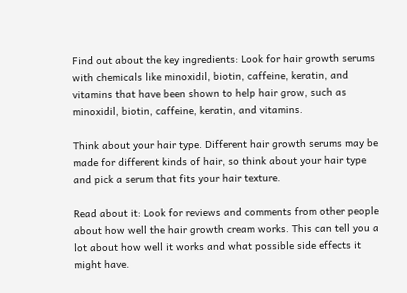Find out about the key ingredients: Look for hair growth serums with chemicals like minoxidil, biotin, caffeine, keratin, and vitamins that have been shown to help hair grow, such as minoxidil, biotin, caffeine, keratin, and vitamins.

Think about your hair type. Different hair growth serums may be made for different kinds of hair, so think about your hair type and pick a serum that fits your hair texture.

Read about it: Look for reviews and comments from other people about how well the hair growth cream works. This can tell you a lot about how well it works and what possible side effects it might have.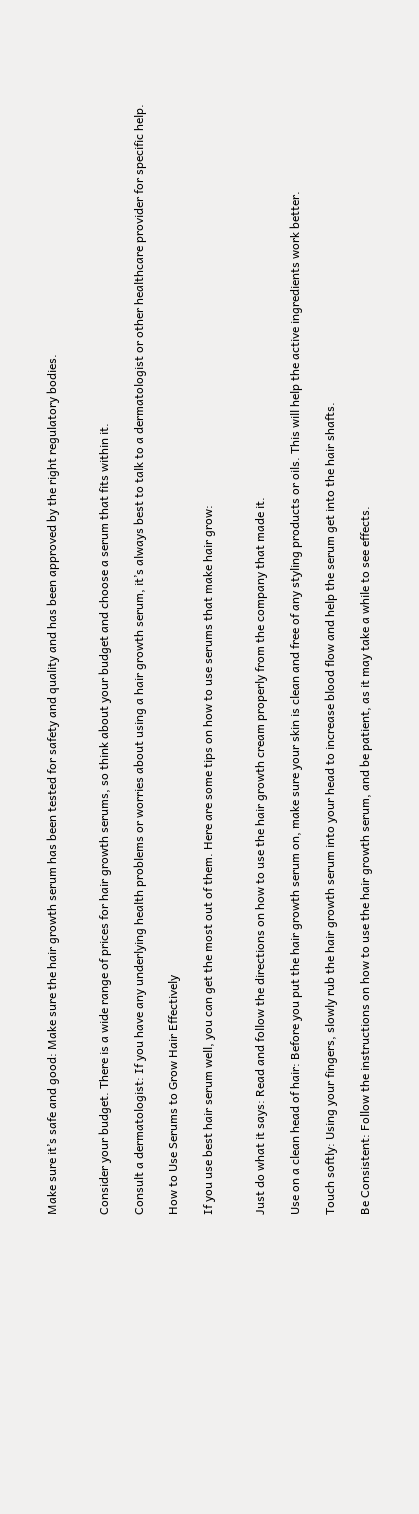Make sure it’s safe and good: Make sure the hair growth serum has been tested for safety and quality and has been approved by the right regulatory bodies.


Consider your budget. There is a wide range of prices for hair growth serums, so think about your budget and choose a serum that fits within it.

Consult a dermatologist: If you have any underlying health problems or worries about using a hair growth serum, it’s always best to talk to a dermatologist or other healthcare provider for specific help.

How to Use Serums to Grow Hair Effectively

If you use best hair serum well, you can get the most out of them. Here are some tips on how to use serums that make hair grow:


Just do what it says: Read and follow the directions on how to use the hair growth cream properly from the company that made it.

Use on a clean head of hair: Before you put the hair growth serum on, make sure your skin is clean and free of any styling products or oils. This will help the active ingredients work better.

Touch softly: Using your fingers, slowly rub the hair growth serum into your head to increase blood flow and help the serum get into the hair shafts.

Be Consistent: Follow the instructions on how to use the hair growth serum, and be patient, as it may take a while to see effects.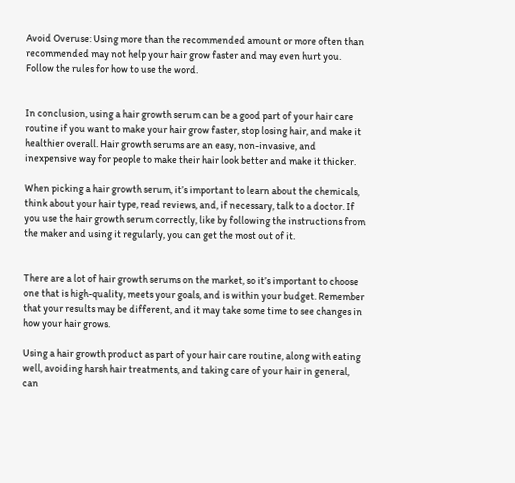Avoid Overuse: Using more than the recommended amount or more often than recommended may not help your hair grow faster and may even hurt you. Follow the rules for how to use the word.


In conclusion, using a hair growth serum can be a good part of your hair care routine if you want to make your hair grow faster, stop losing hair, and make it healthier overall. Hair growth serums are an easy, non-invasive, and inexpensive way for people to make their hair look better and make it thicker.

When picking a hair growth serum, it’s important to learn about the chemicals, think about your hair type, read reviews, and, if necessary, talk to a doctor. If you use the hair growth serum correctly, like by following the instructions from the maker and using it regularly, you can get the most out of it.


There are a lot of hair growth serums on the market, so it’s important to choose one that is high-quality, meets your goals, and is within your budget. Remember that your results may be different, and it may take some time to see changes in how your hair grows.

Using a hair growth product as part of your hair care routine, along with eating well, avoiding harsh hair treatments, and taking care of your hair in general, can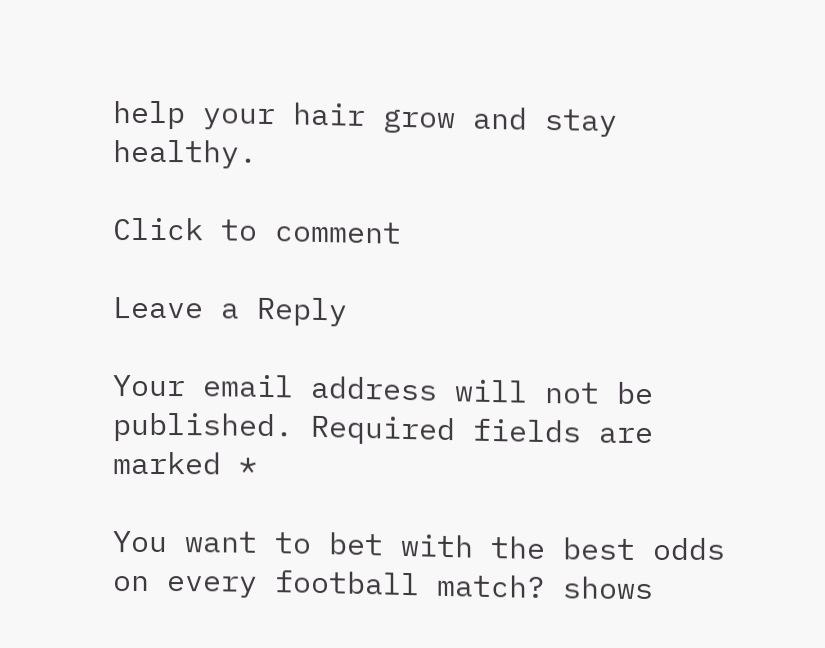help your hair grow and stay healthy.

Click to comment

Leave a Reply

Your email address will not be published. Required fields are marked *

You want to bet with the best odds on every football match? shows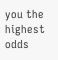you the highest odds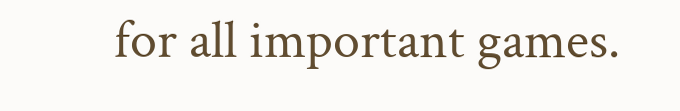for all important games.